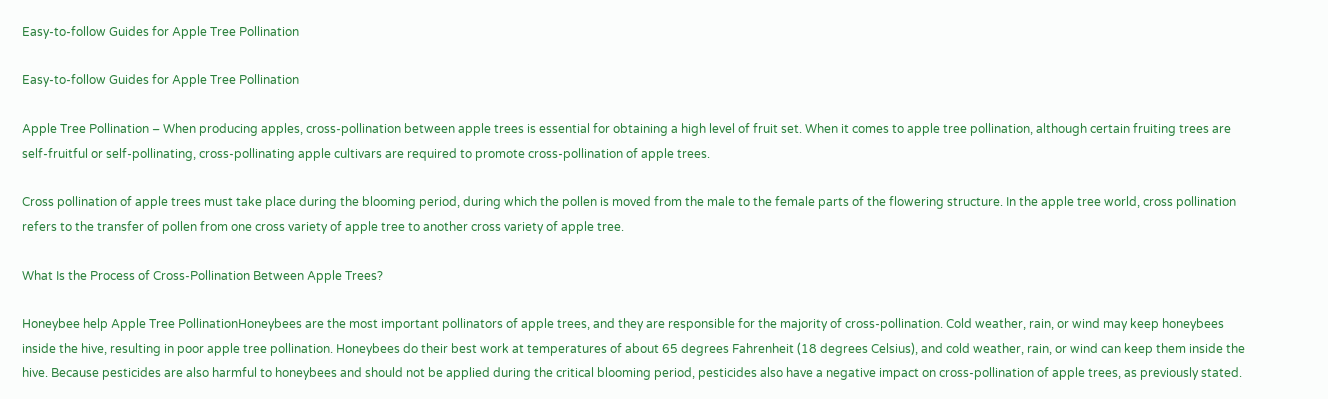Easy-to-follow Guides for Apple Tree Pollination

Easy-to-follow Guides for Apple Tree Pollination

Apple Tree Pollination – When producing apples, cross-pollination between apple trees is essential for obtaining a high level of fruit set. When it comes to apple tree pollination, although certain fruiting trees are self-fruitful or self-pollinating, cross-pollinating apple cultivars are required to promote cross-pollination of apple trees.

Cross pollination of apple trees must take place during the blooming period, during which the pollen is moved from the male to the female parts of the flowering structure. In the apple tree world, cross pollination refers to the transfer of pollen from one cross variety of apple tree to another cross variety of apple tree.

What Is the Process of Cross-Pollination Between Apple Trees?

Honeybee help Apple Tree PollinationHoneybees are the most important pollinators of apple trees, and they are responsible for the majority of cross-pollination. Cold weather, rain, or wind may keep honeybees inside the hive, resulting in poor apple tree pollination. Honeybees do their best work at temperatures of about 65 degrees Fahrenheit (18 degrees Celsius), and cold weather, rain, or wind can keep them inside the hive. Because pesticides are also harmful to honeybees and should not be applied during the critical blooming period, pesticides also have a negative impact on cross-pollination of apple trees, as previously stated.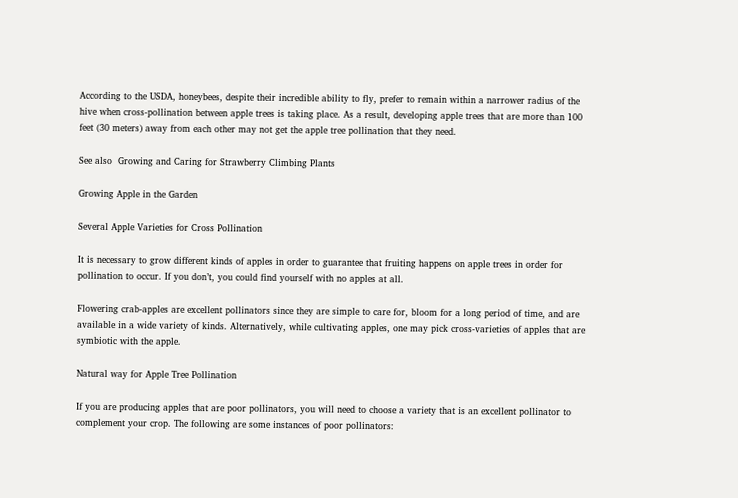According to the USDA, honeybees, despite their incredible ability to fly, prefer to remain within a narrower radius of the hive when cross-pollination between apple trees is taking place. As a result, developing apple trees that are more than 100 feet (30 meters) away from each other may not get the apple tree pollination that they need.

See also  Growing and Caring for Strawberry Climbing Plants

Growing Apple in the Garden

Several Apple Varieties for Cross Pollination

It is necessary to grow different kinds of apples in order to guarantee that fruiting happens on apple trees in order for pollination to occur. If you don’t, you could find yourself with no apples at all.

Flowering crab-apples are excellent pollinators since they are simple to care for, bloom for a long period of time, and are available in a wide variety of kinds. Alternatively, while cultivating apples, one may pick cross-varieties of apples that are symbiotic with the apple.

Natural way for Apple Tree Pollination

If you are producing apples that are poor pollinators, you will need to choose a variety that is an excellent pollinator to complement your crop. The following are some instances of poor pollinators: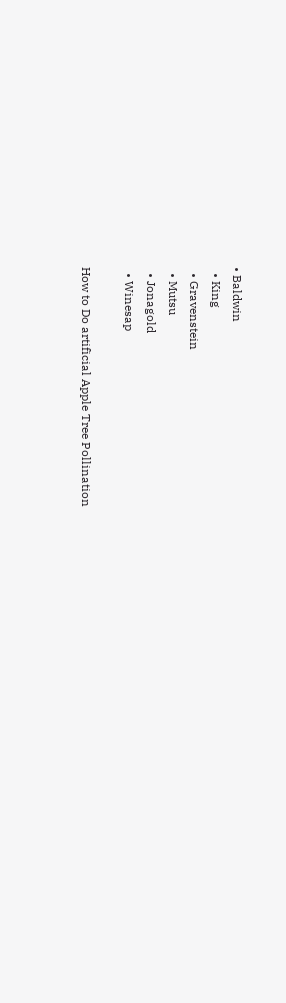• Baldwin
  • King
  • Gravenstein
  • Mutsu
  • Jonagold
  • Winesap

How to Do artificial Apple Tree Pollination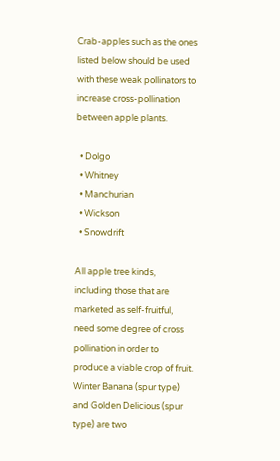Crab-apples such as the ones listed below should be used with these weak pollinators to increase cross-pollination between apple plants.

  • Dolgo
  • Whitney
  • Manchurian
  • Wickson
  • Snowdrift

All apple tree kinds, including those that are marketed as self-fruitful, need some degree of cross pollination in order to produce a viable crop of fruit. Winter Banana (spur type) and Golden Delicious (spur type) are two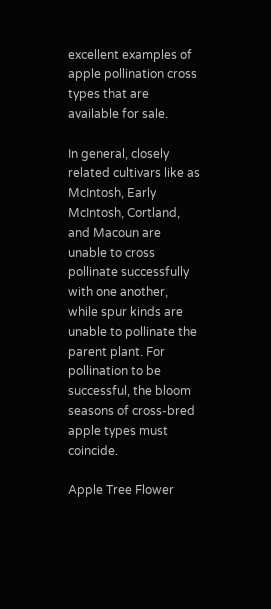excellent examples of apple pollination cross types that are available for sale.

In general, closely related cultivars like as McIntosh, Early McIntosh, Cortland, and Macoun are unable to cross pollinate successfully with one another, while spur kinds are unable to pollinate the parent plant. For pollination to be successful, the bloom seasons of cross-bred apple types must coincide.

Apple Tree Flower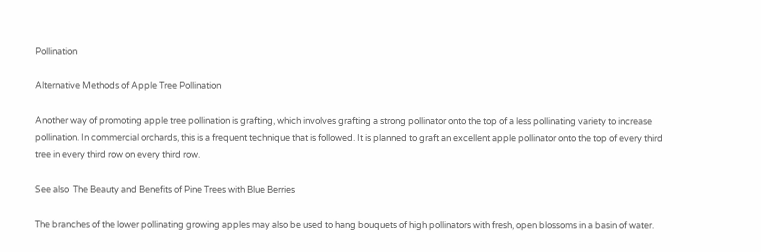Pollination

Alternative Methods of Apple Tree Pollination

Another way of promoting apple tree pollination is grafting, which involves grafting a strong pollinator onto the top of a less pollinating variety to increase pollination. In commercial orchards, this is a frequent technique that is followed. It is planned to graft an excellent apple pollinator onto the top of every third tree in every third row on every third row.

See also  The Beauty and Benefits of Pine Trees with Blue Berries

The branches of the lower pollinating growing apples may also be used to hang bouquets of high pollinators with fresh, open blossoms in a basin of water.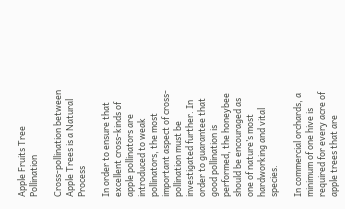Apple Fruits Tree Pollination

Cross-pollination between Apple Trees is a Natural Process

In order to ensure that excellent cross-kinds of apple pollinators are introduced to weak pollinators, the most important aspect of cross-pollination must be investigated further. In order to guarantee that good pollination is performed, the honeybee should be encouraged as one of nature’s most hardworking and vital species.

In commercial orchards, a minimum of one hive is required for every acre of apple trees that are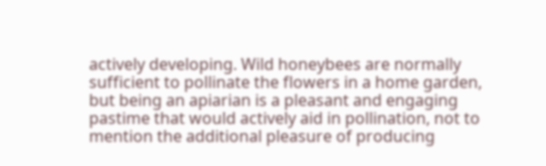actively developing. Wild honeybees are normally sufficient to pollinate the flowers in a home garden, but being an apiarian is a pleasant and engaging pastime that would actively aid in pollination, not to mention the additional pleasure of producing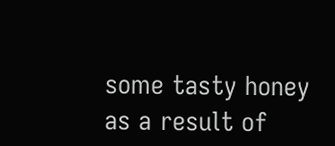some tasty honey as a result of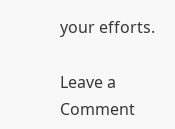your efforts.

Leave a Comment